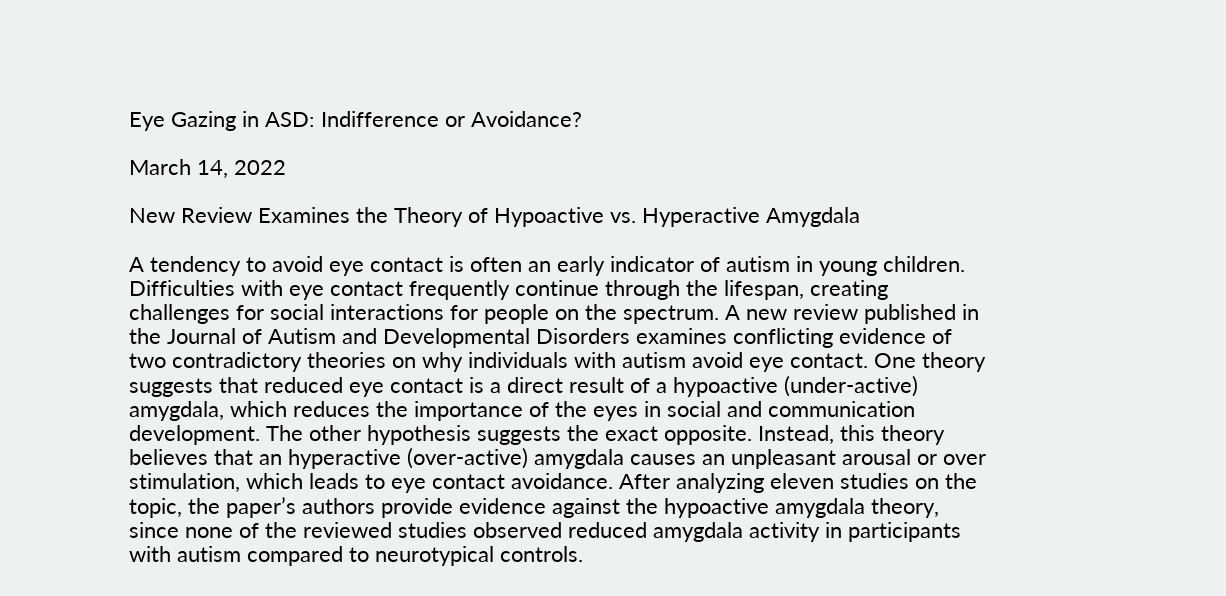Eye Gazing in ASD: Indifference or Avoidance?

March 14, 2022

New Review Examines the Theory of Hypoactive vs. Hyperactive Amygdala

A tendency to avoid eye contact is often an early indicator of autism in young children. Difficulties with eye contact frequently continue through the lifespan, creating challenges for social interactions for people on the spectrum. A new review published in the Journal of Autism and Developmental Disorders examines conflicting evidence of two contradictory theories on why individuals with autism avoid eye contact. One theory suggests that reduced eye contact is a direct result of a hypoactive (under-active) amygdala, which reduces the importance of the eyes in social and communication development. The other hypothesis suggests the exact opposite. Instead, this theory believes that an hyperactive (over-active) amygdala causes an unpleasant arousal or over stimulation, which leads to eye contact avoidance. After analyzing eleven studies on the topic, the paper’s authors provide evidence against the hypoactive amygdala theory, since none of the reviewed studies observed reduced amygdala activity in participants with autism compared to neurotypical controls.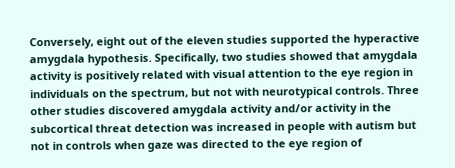Conversely, eight out of the eleven studies supported the hyperactive amygdala hypothesis. Specifically, two studies showed that amygdala activity is positively related with visual attention to the eye region in individuals on the spectrum, but not with neurotypical controls. Three other studies discovered amygdala activity and/or activity in the subcortical threat detection was increased in people with autism but not in controls when gaze was directed to the eye region of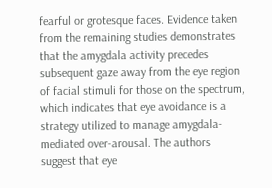fearful or grotesque faces. Evidence taken from the remaining studies demonstrates that the amygdala activity precedes subsequent gaze away from the eye region of facial stimuli for those on the spectrum, which indicates that eye avoidance is a strategy utilized to manage amygdala-mediated over-arousal. The authors suggest that eye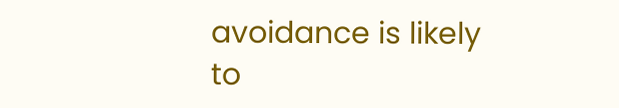avoidance is likely to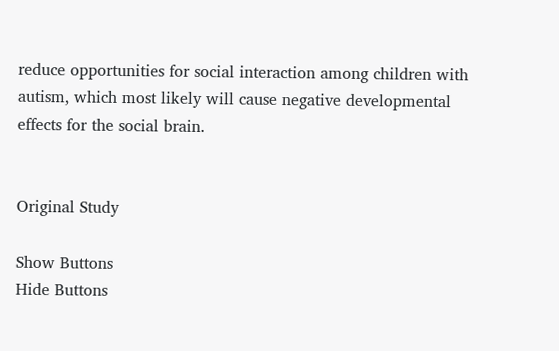reduce opportunities for social interaction among children with autism, which most likely will cause negative developmental effects for the social brain.


Original Study

Show Buttons
Hide Buttons